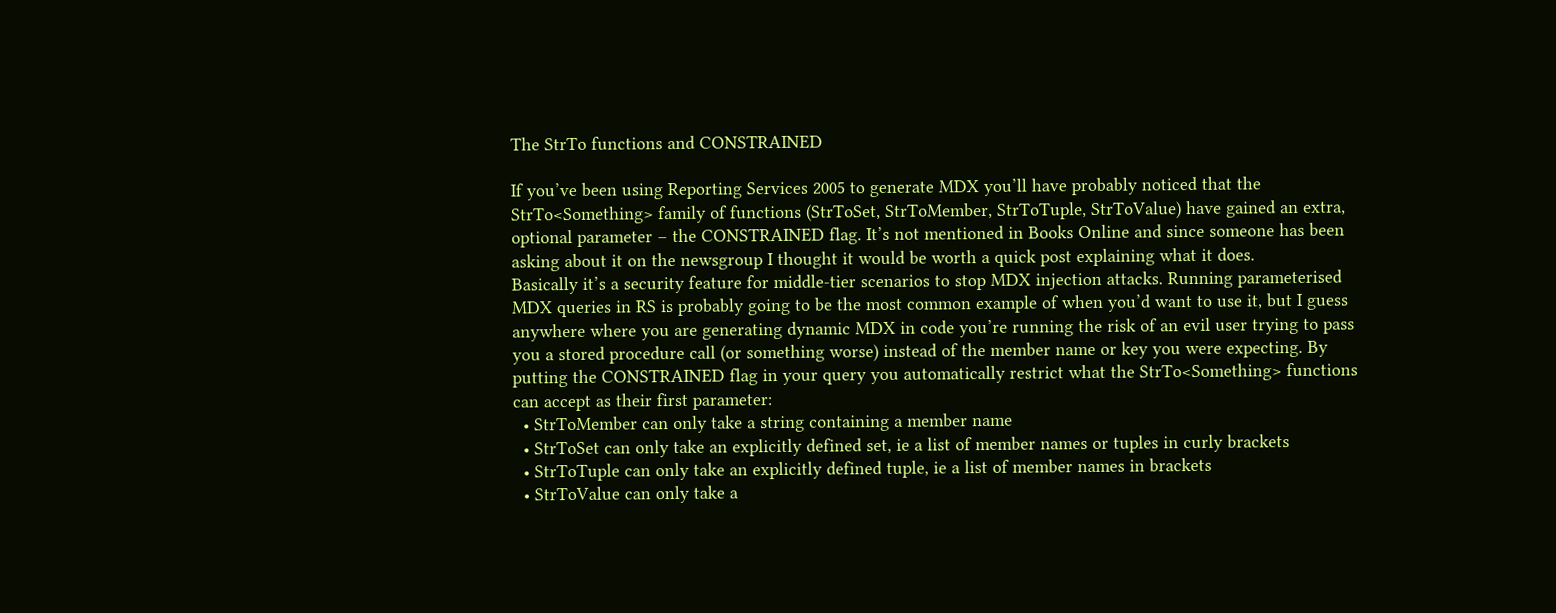The StrTo functions and CONSTRAINED

If you’ve been using Reporting Services 2005 to generate MDX you’ll have probably noticed that the StrTo<Something> family of functions (StrToSet, StrToMember, StrToTuple, StrToValue) have gained an extra, optional parameter – the CONSTRAINED flag. It’s not mentioned in Books Online and since someone has been asking about it on the newsgroup I thought it would be worth a quick post explaining what it does.
Basically it’s a security feature for middle-tier scenarios to stop MDX injection attacks. Running parameterised MDX queries in RS is probably going to be the most common example of when you’d want to use it, but I guess anywhere where you are generating dynamic MDX in code you’re running the risk of an evil user trying to pass you a stored procedure call (or something worse) instead of the member name or key you were expecting. By putting the CONSTRAINED flag in your query you automatically restrict what the StrTo<Something> functions can accept as their first parameter:
  • StrToMember can only take a string containing a member name
  • StrToSet can only take an explicitly defined set, ie a list of member names or tuples in curly brackets
  • StrToTuple can only take an explicitly defined tuple, ie a list of member names in brackets
  • StrToValue can only take a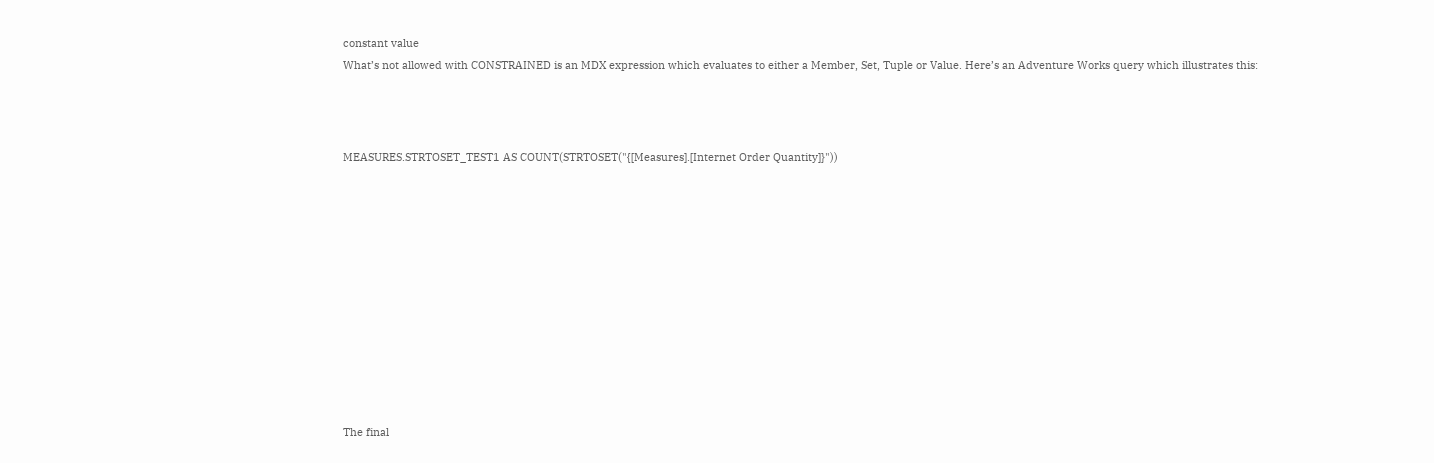constant value
What’s not allowed with CONSTRAINED is an MDX expression which evaluates to either a Member, Set, Tuple or Value. Here’s an Adventure Works query which illustrates this:



MEASURES.STRTOSET_TEST1 AS COUNT(STRTOSET("{[Measures].[Internet Order Quantity]}"))











The final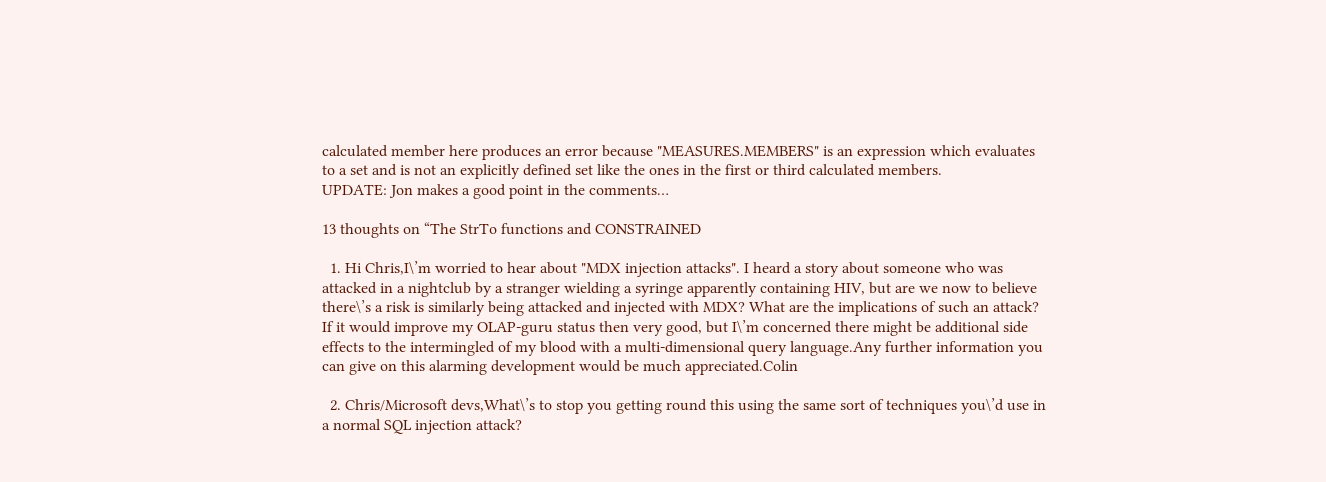calculated member here produces an error because "MEASURES.MEMBERS" is an expression which evaluates to a set and is not an explicitly defined set like the ones in the first or third calculated members.
UPDATE: Jon makes a good point in the comments…

13 thoughts on “The StrTo functions and CONSTRAINED

  1. Hi Chris,I\’m worried to hear about "MDX injection attacks". I heard a story about someone who was attacked in a nightclub by a stranger wielding a syringe apparently containing HIV, but are we now to believe there\’s a risk is similarly being attacked and injected with MDX? What are the implications of such an attack? If it would improve my OLAP-guru status then very good, but I\’m concerned there might be additional side effects to the intermingled of my blood with a multi-dimensional query language.Any further information you can give on this alarming development would be much appreciated.Colin

  2. Chris/Microsoft devs,What\’s to stop you getting round this using the same sort of techniques you\’d use in a normal SQL injection attack?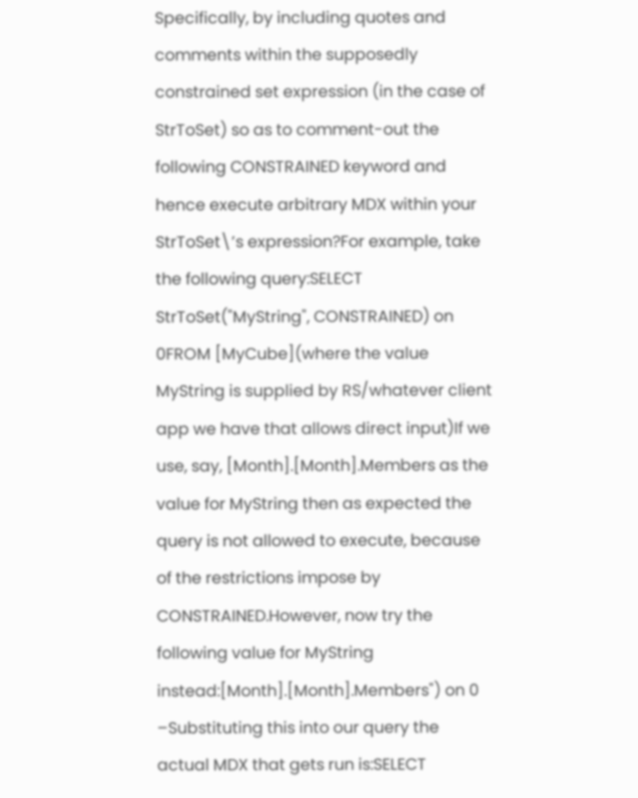Specifically, by including quotes and comments within the supposedly constrained set expression (in the case of StrToSet) so as to comment-out the following CONSTRAINED keyword and hence execute arbitrary MDX within your StrToSet\’s expression?For example, take the following query:SELECT StrToSet("MyString", CONSTRAINED) on 0FROM [MyCube](where the value MyString is supplied by RS/whatever client app we have that allows direct input)If we use, say, [Month].[Month].Members as the value for MyString then as expected the query is not allowed to execute, because of the restrictions impose by CONSTRAINED.However, now try the following value for MyString instead:[Month].[Month].Members") on 0 –Substituting this into our query the actual MDX that gets run is:SELECT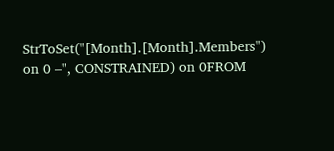StrToSet("[Month].[Month].Members") on 0 –", CONSTRAINED) on 0FROM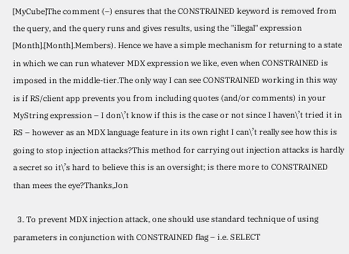[MyCube]The comment (–) ensures that the CONSTRAINED keyword is removed from the query, and the query runs and gives results, using the "illegal" expression [Month].[Month].Members). Hence we have a simple mechanism for returning to a state in which we can run whatever MDX expression we like, even when CONSTRAINED is imposed in the middle-tier.The only way I can see CONSTRAINED working in this way is if RS/client app prevents you from including quotes (and/or comments) in your MyString expression – I don\’t know if this is the case or not since I haven\’t tried it in RS – however as an MDX language feature in its own right I can\’t really see how this is going to stop injection attacks?This method for carrying out injection attacks is hardly a secret so it\’s hard to believe this is an oversight; is there more to CONSTRAINED than mees the eye?Thanks,Jon

  3. To prevent MDX injection attack, one should use standard technique of using parameters in conjunction with CONSTRAINED flag – i.e. SELECT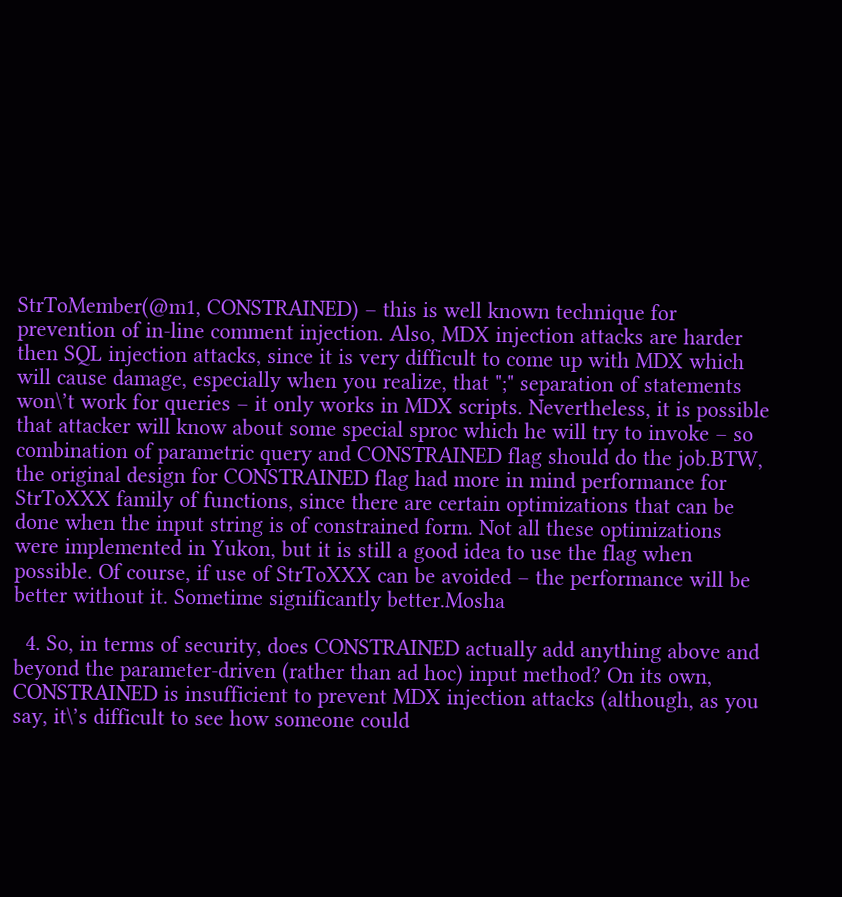StrToMember(@m1, CONSTRAINED) – this is well known technique for prevention of in-line comment injection. Also, MDX injection attacks are harder then SQL injection attacks, since it is very difficult to come up with MDX which will cause damage, especially when you realize, that ";" separation of statements won\’t work for queries – it only works in MDX scripts. Nevertheless, it is possible that attacker will know about some special sproc which he will try to invoke – so combination of parametric query and CONSTRAINED flag should do the job.BTW, the original design for CONSTRAINED flag had more in mind performance for StrToXXX family of functions, since there are certain optimizations that can be done when the input string is of constrained form. Not all these optimizations were implemented in Yukon, but it is still a good idea to use the flag when possible. Of course, if use of StrToXXX can be avoided – the performance will be better without it. Sometime significantly better.Mosha

  4. So, in terms of security, does CONSTRAINED actually add anything above and beyond the parameter-driven (rather than ad hoc) input method? On its own, CONSTRAINED is insufficient to prevent MDX injection attacks (although, as you say, it\’s difficult to see how someone could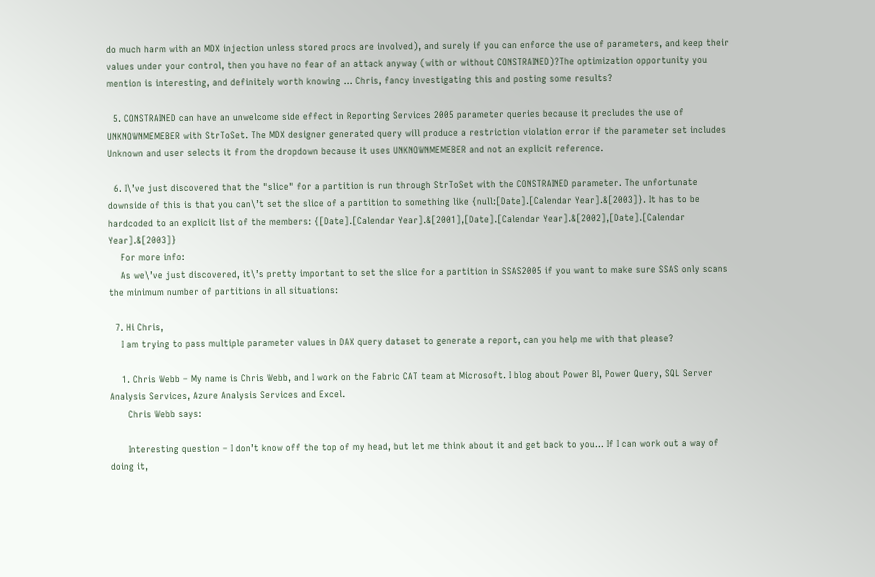do much harm with an MDX injection unless stored procs are involved), and surely if you can enforce the use of parameters, and keep their values under your control, then you have no fear of an attack anyway (with or without CONSTRAINED)?The optimization opportunity you mention is interesting, and definitely worth knowing … Chris, fancy investigating this and posting some results?

  5. CONSTRAINED can have an unwelcome side effect in Reporting Services 2005 parameter queries because it precludes the use of UNKNOWNMEMEBER with StrToSet. The MDX designer generated query will produce a restriction violation error if the parameter set includes Unknown and user selects it from the dropdown because it uses UNKNOWNMEMEBER and not an explicit reference.

  6. I\’ve just discovered that the "slice" for a partition is run through StrToSet with the CONSTRAINED parameter. The unfortunate downside of this is that you can\’t set the slice of a partition to something like {null:[Date].[Calendar Year].&[2003]}. It has to be hardcoded to an explicit list of the members: {[Date].[Calendar Year].&[2001],[Date].[Calendar Year].&[2002],[Date].[Calendar Year].&[2003]}
    For more info:
    As we\’ve just discovered, it\’s pretty important to set the slice for a partition in SSAS2005 if you want to make sure SSAS only scans the minimum number of partitions in all situations:

  7. Hi Chris,
    I am trying to pass multiple parameter values in DAX query dataset to generate a report, can you help me with that please?

    1. Chris Webb – My name is Chris Webb, and I work on the Fabric CAT team at Microsoft. I blog about Power BI, Power Query, SQL Server Analysis Services, Azure Analysis Services and Excel.
      Chris Webb says:

      Interesting question – I don’t know off the top of my head, but let me think about it and get back to you… If I can work out a way of doing it,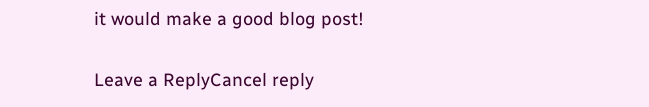it would make a good blog post!

Leave a ReplyCancel reply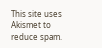This site uses Akismet to reduce spam.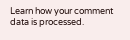Learn how your comment data is processed.